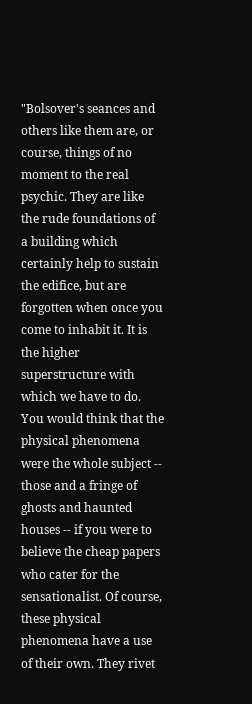"Bolsover's seances and others like them are, or course, things of no moment to the real psychic. They are like the rude foundations of a building which certainly help to sustain the edifice, but are forgotten when once you come to inhabit it. It is the higher superstructure with which we have to do. You would think that the physical phenomena were the whole subject -- those and a fringe of ghosts and haunted houses -- if you were to believe the cheap papers who cater for the sensationalist. Of course, these physical phenomena have a use of their own. They rivet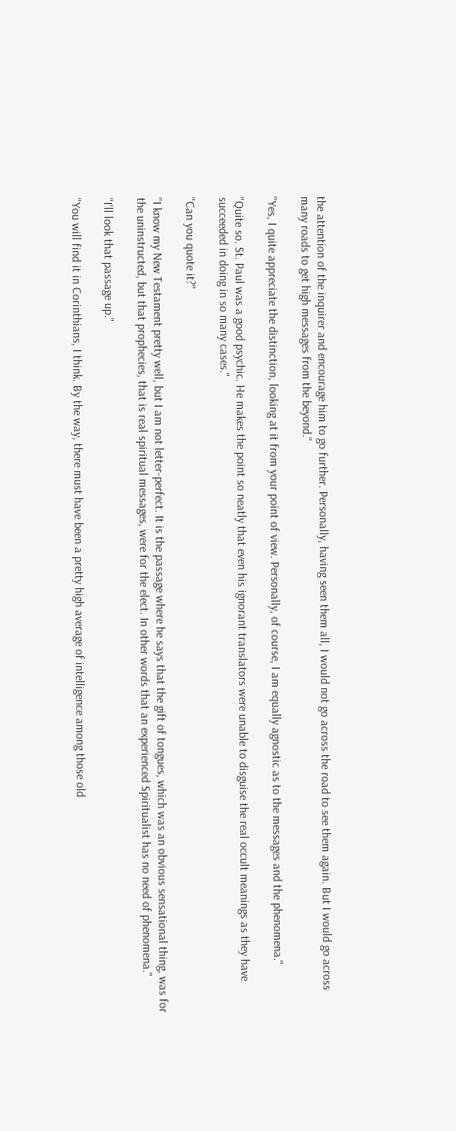the attention of the inquirer and encourage him to go further. Personally, having seen them all, I would not go across the road to see them again. But I would go across many roads to get high messages from the beyond."

"Yes, I quite appreciate the distinction, looking at it from your point of view. Personally, of course, I am equally agnostic as to the messages and the phenomena."

"Quite so. St. Paul was a good psychic. He makes the point so neatly that even his ignorant translators were unable to disguise the real occult meanings as they have succeeded in doing in so many cases."

"Can you quote it?"

"I know my New Testament pretty well, but I am not letter-perfect. It is the passage where he says that the gift of tongues, which was an obvious sensational thing, was for the uninstructed, but that prophecies, that is real spiritual messages, were for the elect. In other words that an experienced Spiritualist has no need of phenomena."

"I'll look that passage up."

"You will find it in Corinthians, I think. By the way, there must have been a pretty high average of intelligence among those old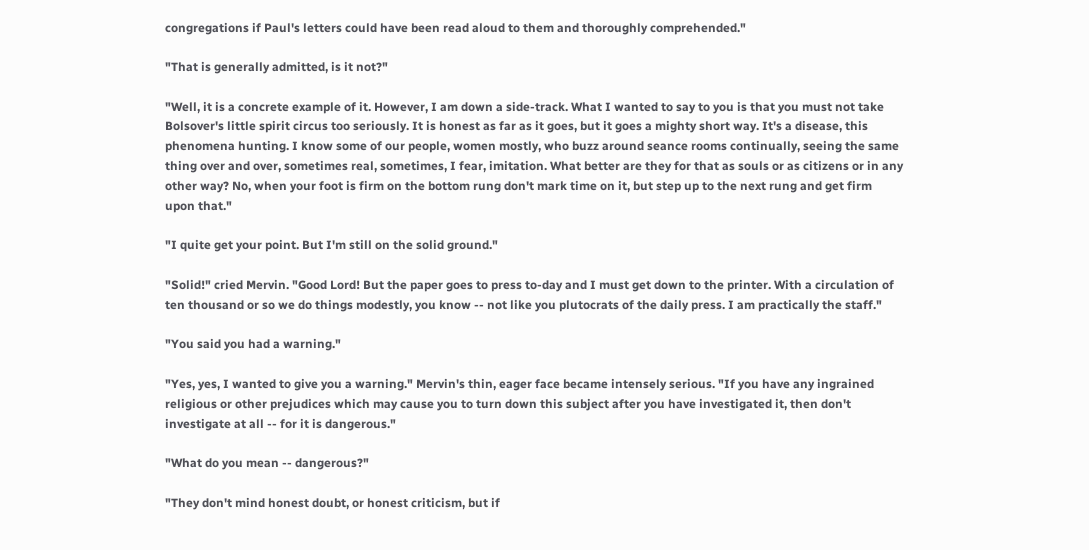congregations if Paul's letters could have been read aloud to them and thoroughly comprehended."

"That is generally admitted, is it not?"

"Well, it is a concrete example of it. However, I am down a side-track. What I wanted to say to you is that you must not take Bolsover's little spirit circus too seriously. It is honest as far as it goes, but it goes a mighty short way. It's a disease, this phenomena hunting. I know some of our people, women mostly, who buzz around seance rooms continually, seeing the same thing over and over, sometimes real, sometimes, I fear, imitation. What better are they for that as souls or as citizens or in any other way? No, when your foot is firm on the bottom rung don't mark time on it, but step up to the next rung and get firm upon that."

"I quite get your point. But I'm still on the solid ground."

"Solid!" cried Mervin. "Good Lord! But the paper goes to press to-day and I must get down to the printer. With a circulation of ten thousand or so we do things modestly, you know -- not like you plutocrats of the daily press. I am practically the staff."

"You said you had a warning."

"Yes, yes, I wanted to give you a warning." Mervin's thin, eager face became intensely serious. "If you have any ingrained religious or other prejudices which may cause you to turn down this subject after you have investigated it, then don't investigate at all -- for it is dangerous."

"What do you mean -- dangerous?"

"They don't mind honest doubt, or honest criticism, but if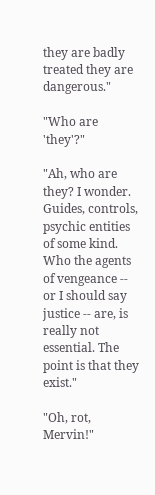they are badly treated they are dangerous."

"Who are 'they'?"

"Ah, who are they? I wonder. Guides, controls, psychic entities of some kind. Who the agents of vengeance -- or I should say justice -- are, is really not essential. The point is that they exist."

"Oh, rot, Mervin!"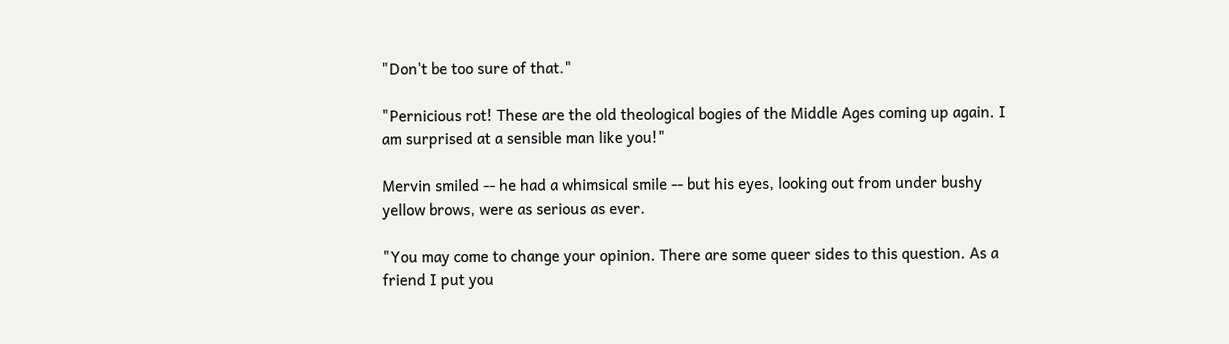"Don't be too sure of that."

"Pernicious rot! These are the old theological bogies of the Middle Ages coming up again. I am surprised at a sensible man like you!"

Mervin smiled -- he had a whimsical smile -- but his eyes, looking out from under bushy yellow brows, were as serious as ever.

"You may come to change your opinion. There are some queer sides to this question. As a friend I put you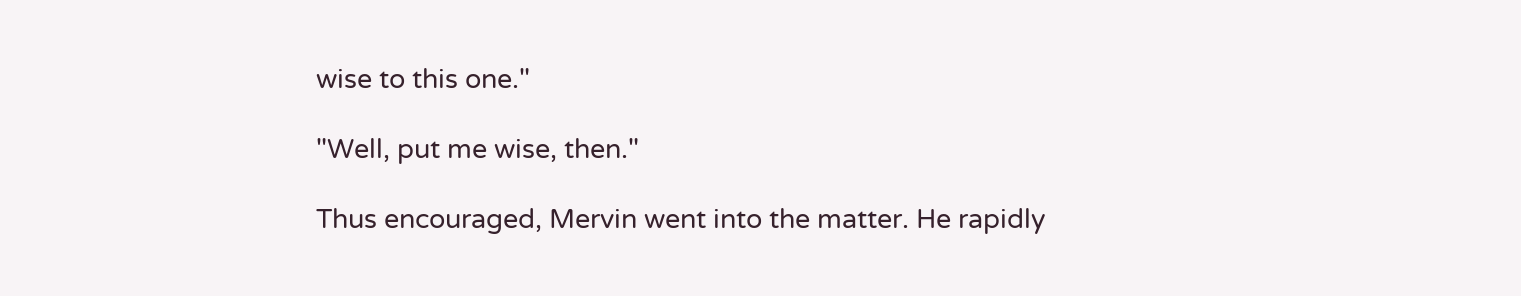wise to this one."

"Well, put me wise, then."

Thus encouraged, Mervin went into the matter. He rapidly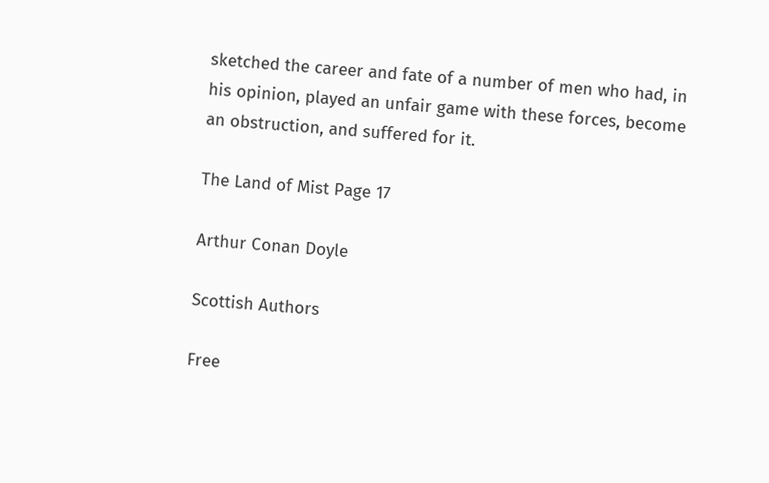sketched the career and fate of a number of men who had, in his opinion, played an unfair game with these forces, become an obstruction, and suffered for it.

The Land of Mist Page 17

Arthur Conan Doyle

Scottish Authors

Free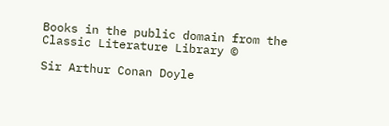Books in the public domain from the Classic Literature Library ©

Sir Arthur Conan Doyle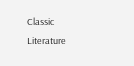Classic Literature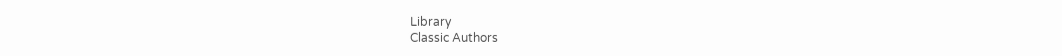Library
Classic Authors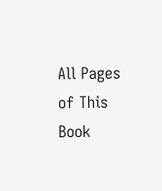All Pages of This Book